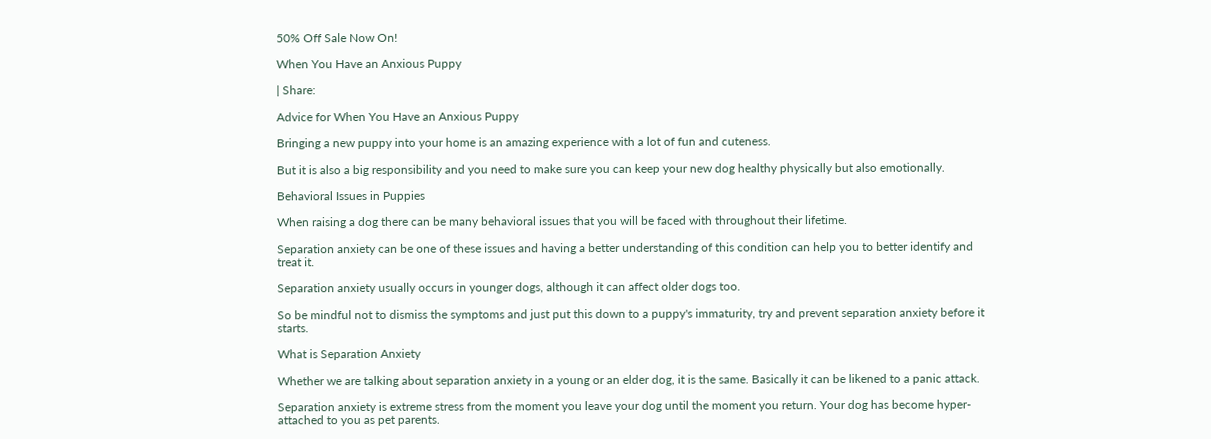50% Off Sale Now On!

When You Have an Anxious Puppy

| Share:

Advice for When You Have an Anxious Puppy

Bringing a new puppy into your home is an amazing experience with a lot of fun and cuteness.

But it is also a big responsibility and you need to make sure you can keep your new dog healthy physically but also emotionally.

Behavioral Issues in Puppies

When raising a dog there can be many behavioral issues that you will be faced with throughout their lifetime.

Separation anxiety can be one of these issues and having a better understanding of this condition can help you to better identify and treat it.

Separation anxiety usually occurs in younger dogs, although it can affect older dogs too.

So be mindful not to dismiss the symptoms and just put this down to a puppy's immaturity, try and prevent separation anxiety before it starts.

What is Separation Anxiety

Whether we are talking about separation anxiety in a young or an elder dog, it is the same. Basically it can be likened to a panic attack.

Separation anxiety is extreme stress from the moment you leave your dog until the moment you return. Your dog has become hyper-attached to you as pet parents.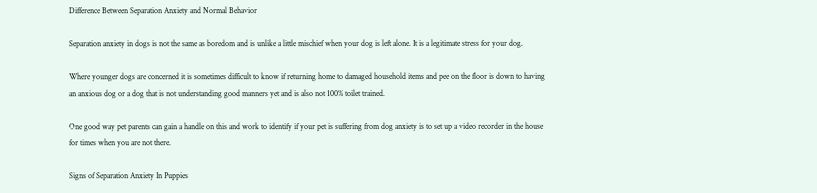Difference Between Separation Anxiety and Normal Behavior

Separation anxiety in dogs is not the same as boredom and is unlike a little mischief when your dog is left alone. It is a legitimate stress for your dog.

Where younger dogs are concerned it is sometimes difficult to know if returning home to damaged household items and pee on the floor is down to having an anxious dog or a dog that is not understanding good manners yet and is also not 100% toilet trained.

One good way pet parents can gain a handle on this and work to identify if your pet is suffering from dog anxiety is to set up a video recorder in the house for times when you are not there.

Signs of Separation Anxiety In Puppies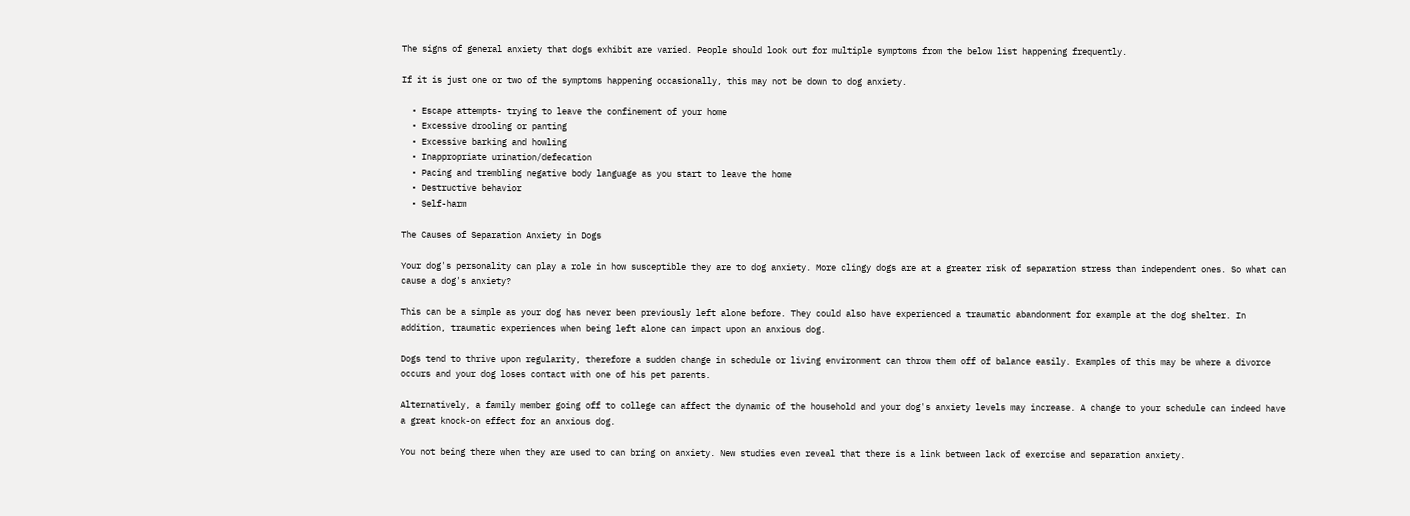The signs of general anxiety that dogs exhibit are varied. People should look out for multiple symptoms from the below list happening frequently.

If it is just one or two of the symptoms happening occasionally, this may not be down to dog anxiety.

  • Escape attempts- trying to leave the confinement of your home
  • Excessive drooling or panting
  • Excessive barking and howling
  • Inappropriate urination/defecation
  • Pacing and trembling negative body language as you start to leave the home
  • Destructive behavior
  • Self-harm

The Causes of Separation Anxiety in Dogs

Your dog's personality can play a role in how susceptible they are to dog anxiety. More clingy dogs are at a greater risk of separation stress than independent ones. So what can cause a dog's anxiety?

This can be a simple as your dog has never been previously left alone before. They could also have experienced a traumatic abandonment for example at the dog shelter. In addition, traumatic experiences when being left alone can impact upon an anxious dog.

Dogs tend to thrive upon regularity, therefore a sudden change in schedule or living environment can throw them off of balance easily. Examples of this may be where a divorce occurs and your dog loses contact with one of his pet parents.

Alternatively, a family member going off to college can affect the dynamic of the household and your dog's anxiety levels may increase. A change to your schedule can indeed have a great knock-on effect for an anxious dog.

You not being there when they are used to can bring on anxiety. New studies even reveal that there is a link between lack of exercise and separation anxiety.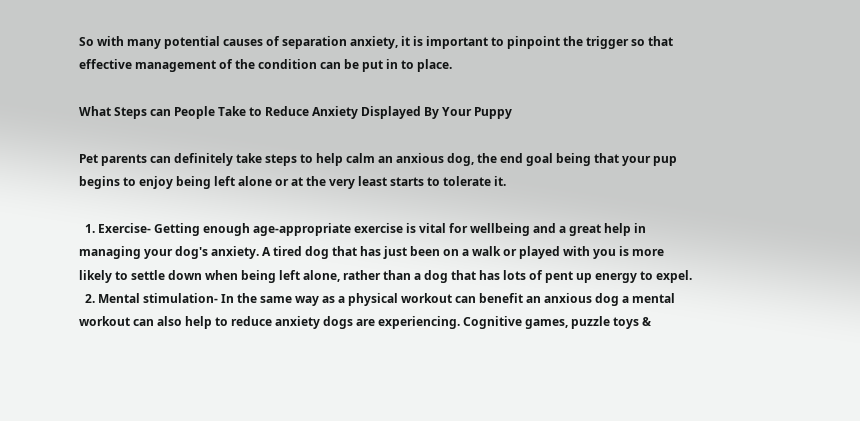So with many potential causes of separation anxiety, it is important to pinpoint the trigger so that effective management of the condition can be put in to place.

What Steps can People Take to Reduce Anxiety Displayed By Your Puppy

Pet parents can definitely take steps to help calm an anxious dog, the end goal being that your pup begins to enjoy being left alone or at the very least starts to tolerate it.

  1. Exercise- Getting enough age-appropriate exercise is vital for wellbeing and a great help in managing your dog's anxiety. A tired dog that has just been on a walk or played with you is more likely to settle down when being left alone, rather than a dog that has lots of pent up energy to expel.
  2. Mental stimulation- In the same way as a physical workout can benefit an anxious dog a mental workout can also help to reduce anxiety dogs are experiencing. Cognitive games, puzzle toys &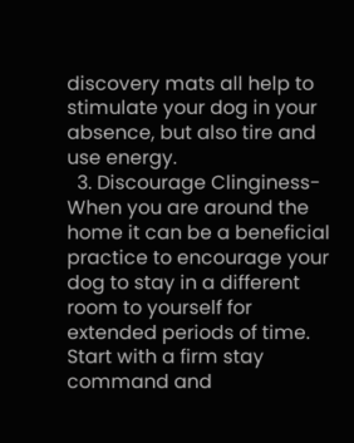discovery mats all help to stimulate your dog in your absence, but also tire and use energy.
  3. Discourage Clinginess- When you are around the home it can be a beneficial practice to encourage your dog to stay in a different room to yourself for extended periods of time. Start with a firm stay command and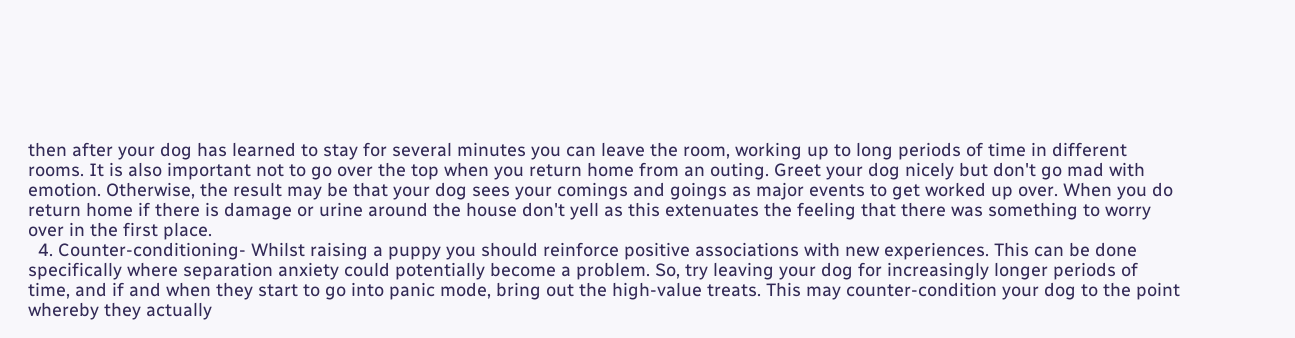then after your dog has learned to stay for several minutes you can leave the room, working up to long periods of time in different rooms. It is also important not to go over the top when you return home from an outing. Greet your dog nicely but don't go mad with emotion. Otherwise, the result may be that your dog sees your comings and goings as major events to get worked up over. When you do return home if there is damage or urine around the house don't yell as this extenuates the feeling that there was something to worry over in the first place.
  4. Counter-conditioning- Whilst raising a puppy you should reinforce positive associations with new experiences. This can be done specifically where separation anxiety could potentially become a problem. So, try leaving your dog for increasingly longer periods of time, and if and when they start to go into panic mode, bring out the high-value treats. This may counter-condition your dog to the point whereby they actually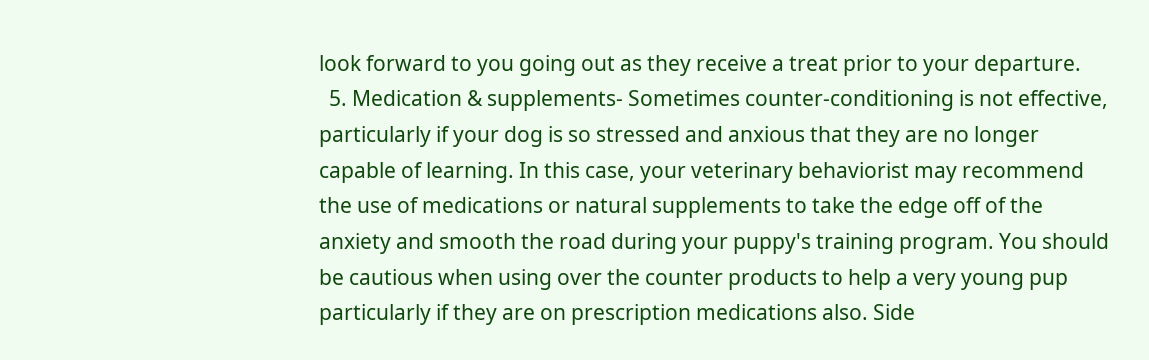look forward to you going out as they receive a treat prior to your departure.
  5. Medication & supplements- Sometimes counter-conditioning is not effective, particularly if your dog is so stressed and anxious that they are no longer capable of learning. In this case, your veterinary behaviorist may recommend the use of medications or natural supplements to take the edge off of the anxiety and smooth the road during your puppy's training program. You should be cautious when using over the counter products to help a very young pup particularly if they are on prescription medications also. Side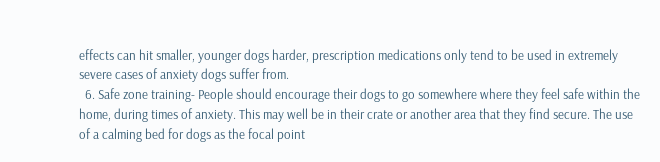effects can hit smaller, younger dogs harder, prescription medications only tend to be used in extremely severe cases of anxiety dogs suffer from.
  6. Safe zone training- People should encourage their dogs to go somewhere where they feel safe within the home, during times of anxiety. This may well be in their crate or another area that they find secure. The use of a calming bed for dogs as the focal point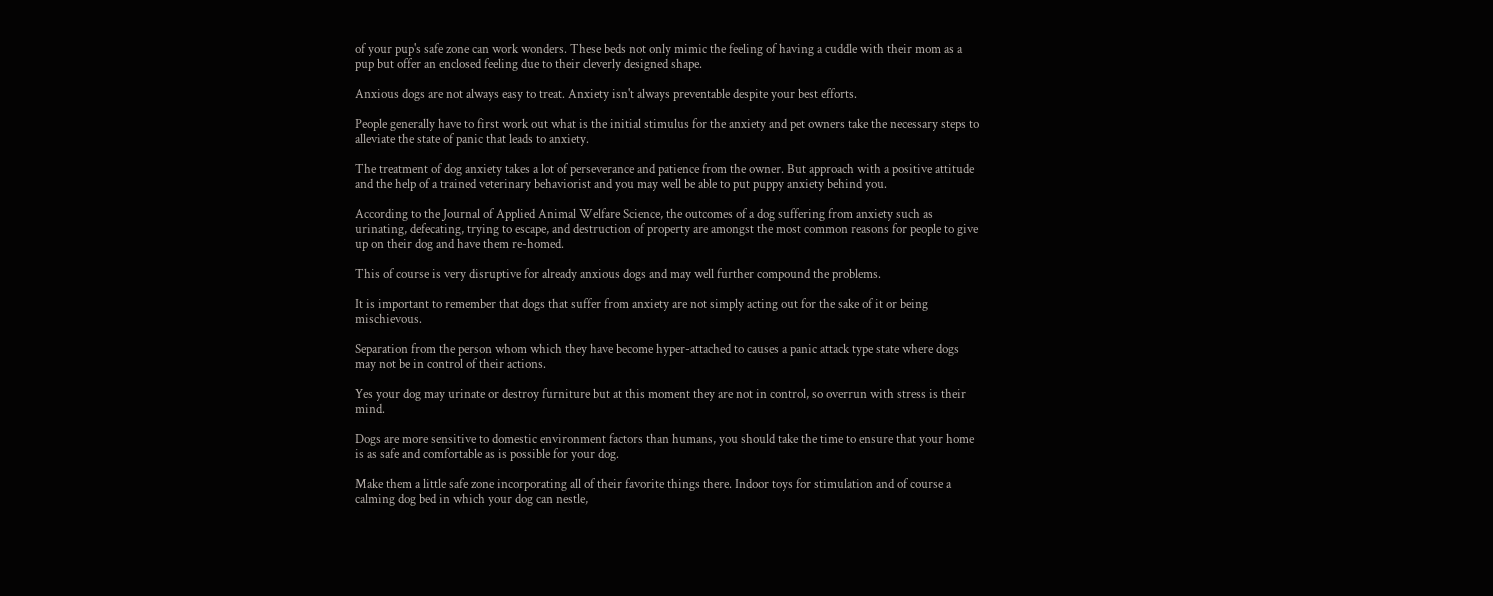of your pup's safe zone can work wonders. These beds not only mimic the feeling of having a cuddle with their mom as a pup but offer an enclosed feeling due to their cleverly designed shape.

Anxious dogs are not always easy to treat. Anxiety isn't always preventable despite your best efforts.

People generally have to first work out what is the initial stimulus for the anxiety and pet owners take the necessary steps to alleviate the state of panic that leads to anxiety.

The treatment of dog anxiety takes a lot of perseverance and patience from the owner. But approach with a positive attitude and the help of a trained veterinary behaviorist and you may well be able to put puppy anxiety behind you.

According to the Journal of Applied Animal Welfare Science, the outcomes of a dog suffering from anxiety such as urinating, defecating, trying to escape, and destruction of property are amongst the most common reasons for people to give up on their dog and have them re-homed.

This of course is very disruptive for already anxious dogs and may well further compound the problems.

It is important to remember that dogs that suffer from anxiety are not simply acting out for the sake of it or being mischievous.

Separation from the person whom which they have become hyper-attached to causes a panic attack type state where dogs may not be in control of their actions.

Yes your dog may urinate or destroy furniture but at this moment they are not in control, so overrun with stress is their mind.

Dogs are more sensitive to domestic environment factors than humans, you should take the time to ensure that your home is as safe and comfortable as is possible for your dog.

Make them a little safe zone incorporating all of their favorite things there. Indoor toys for stimulation and of course a calming dog bed in which your dog can nestle,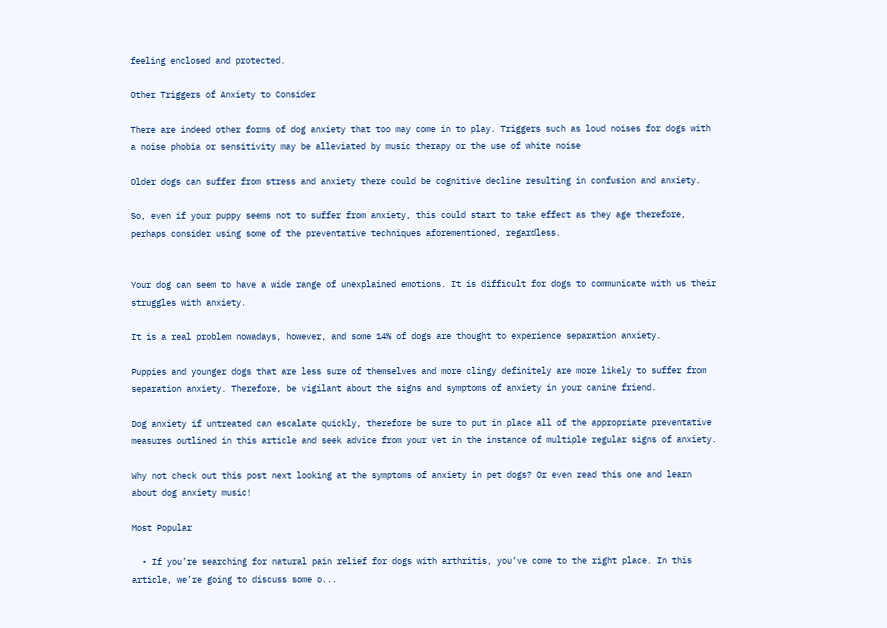feeling enclosed and protected.

Other Triggers of Anxiety to Consider

There are indeed other forms of dog anxiety that too may come in to play. Triggers such as loud noises for dogs with a noise phobia or sensitivity may be alleviated by music therapy or the use of white noise

Older dogs can suffer from stress and anxiety there could be cognitive decline resulting in confusion and anxiety.

So, even if your puppy seems not to suffer from anxiety, this could start to take effect as they age therefore, perhaps consider using some of the preventative techniques aforementioned, regardless.


Your dog can seem to have a wide range of unexplained emotions. It is difficult for dogs to communicate with us their struggles with anxiety.

It is a real problem nowadays, however, and some 14% of dogs are thought to experience separation anxiety.

Puppies and younger dogs that are less sure of themselves and more clingy definitely are more likely to suffer from separation anxiety. Therefore, be vigilant about the signs and symptoms of anxiety in your canine friend.

Dog anxiety if untreated can escalate quickly, therefore be sure to put in place all of the appropriate preventative measures outlined in this article and seek advice from your vet in the instance of multiple regular signs of anxiety.

Why not check out this post next looking at the symptoms of anxiety in pet dogs? Or even read this one and learn about dog anxiety music!

Most Popular

  • If you’re searching for natural pain relief for dogs with arthritis, you’ve come to the right place. In this article, we’re going to discuss some o...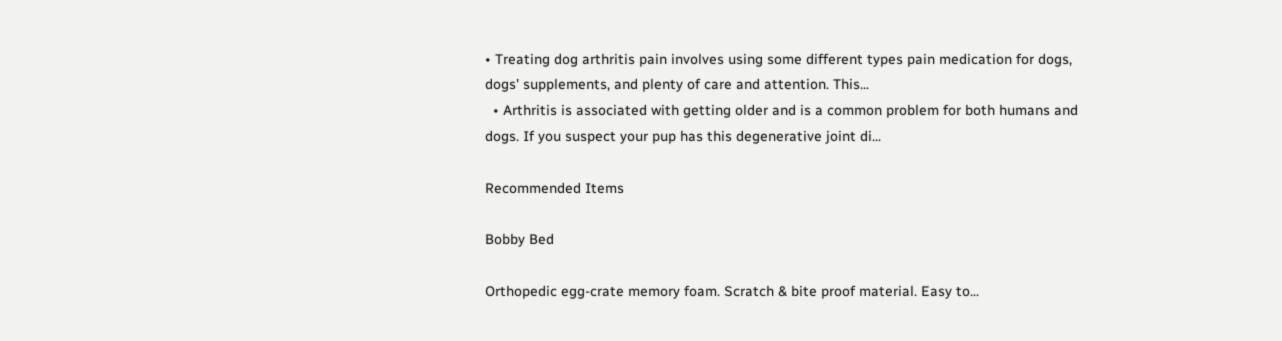• Treating dog arthritis pain involves using some different types pain medication for dogs, dogs' supplements, and plenty of care and attention. This...
  • Arthritis is associated with getting older and is a common problem for both humans and dogs. If you suspect your pup has this degenerative joint di...

Recommended Items

Bobby Bed

Orthopedic egg-crate memory foam. Scratch & bite proof material. Easy to...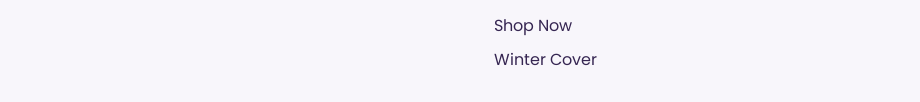Shop Now
Winter Cover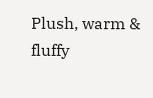Plush, warm & fluffy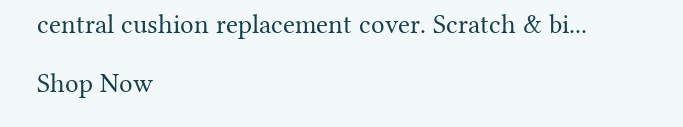central cushion replacement cover. Scratch & bi...

Shop Now